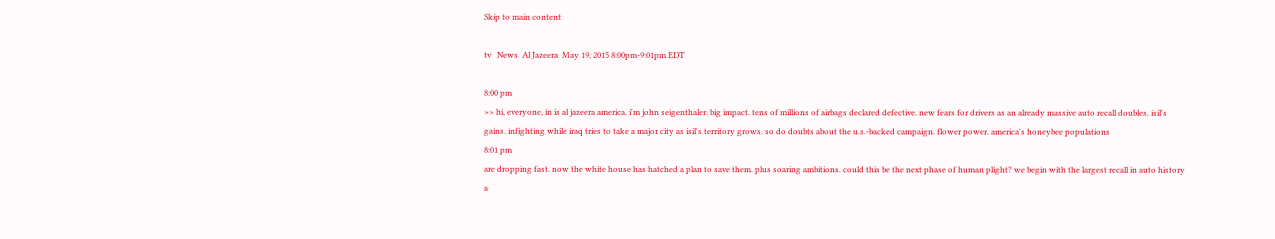Skip to main content

tv   News  Al Jazeera  May 19, 2015 8:00pm-9:01pm EDT

8:00 pm
>> hi, everyone, in is al jazeera america. i'm john seigenthaler. big impact. tens of millions of airbags declared defective. new fears for drivers as an already massive auto recall doubles. isil's gains. infighting while iraq tries to take a major city as isil's territory grows. so do doubts about the u.s.-backed campaign. flower power. america's honeybee populations
8:01 pm
are dropping fast. now the white house has hatched a plan to save them. plus soaring ambitions. could this be the next phase of human plight? we begin with the largest recall in auto history a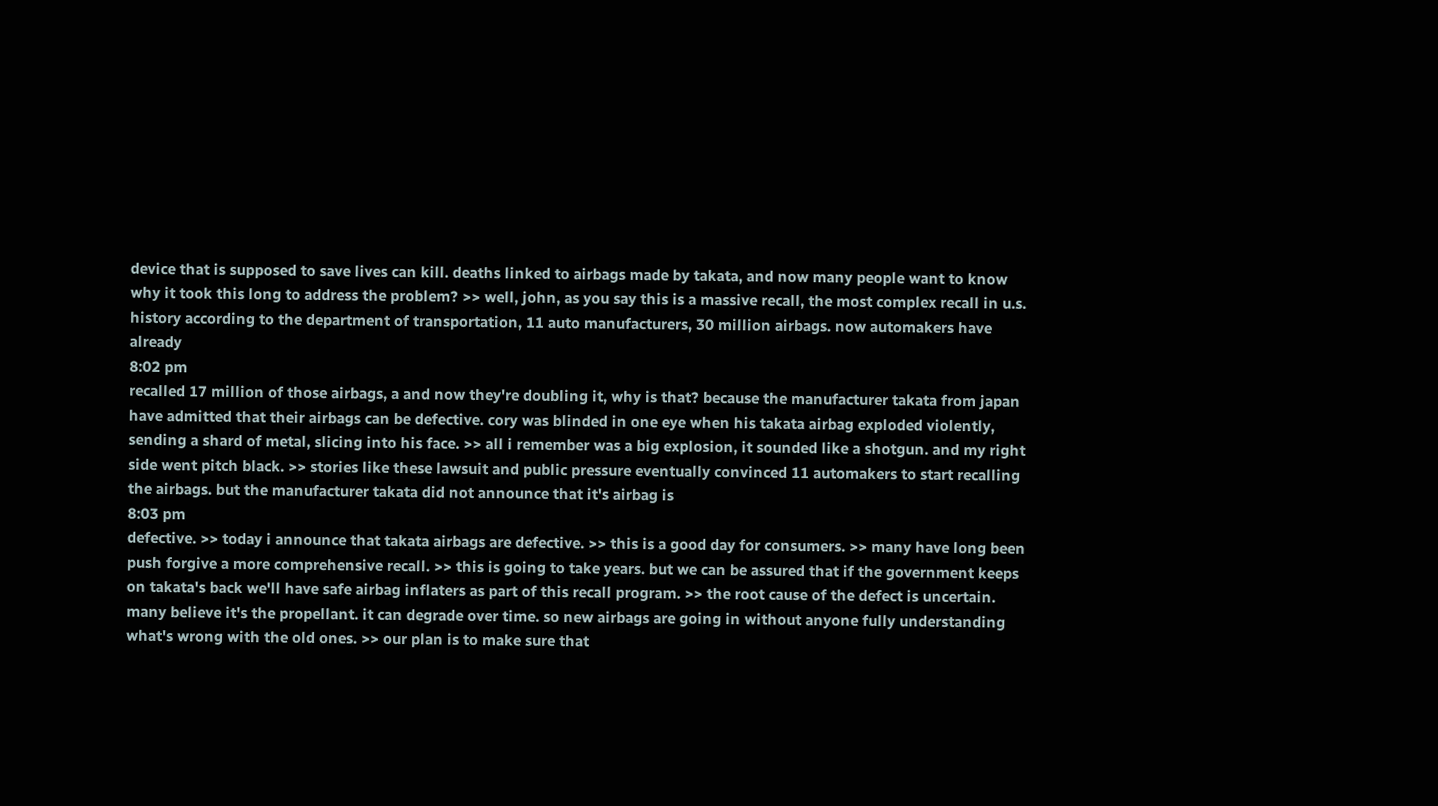device that is supposed to save lives can kill. deaths linked to airbags made by takata, and now many people want to know why it took this long to address the problem? >> well, john, as you say this is a massive recall, the most complex recall in u.s. history according to the department of transportation, 11 auto manufacturers, 30 million airbags. now automakers have already
8:02 pm
recalled 17 million of those airbags, a and now they're doubling it, why is that? because the manufacturer takata from japan have admitted that their airbags can be defective. cory was blinded in one eye when his takata airbag exploded violently, sending a shard of metal, slicing into his face. >> all i remember was a big explosion, it sounded like a shotgun. and my right side went pitch black. >> stories like these lawsuit and public pressure eventually convinced 11 automakers to start recalling the airbags. but the manufacturer takata did not announce that it's airbag is
8:03 pm
defective. >> today i announce that takata airbags are defective. >> this is a good day for consumers. >> many have long been push forgive a more comprehensive recall. >> this is going to take years. but we can be assured that if the government keeps on takata's back we'll have safe airbag inflaters as part of this recall program. >> the root cause of the defect is uncertain. many believe it's the propellant. it can degrade over time. so new airbags are going in without anyone fully understanding what's wrong with the old ones. >> our plan is to make sure that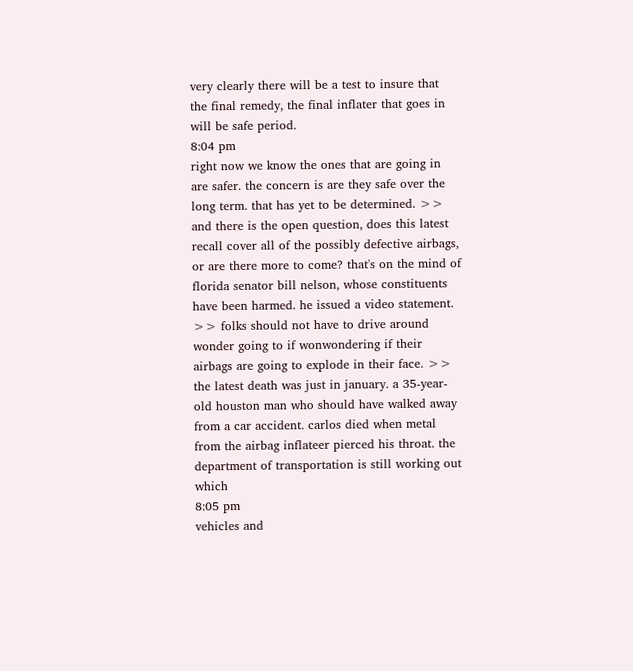very clearly there will be a test to insure that the final remedy, the final inflater that goes in will be safe period.
8:04 pm
right now we know the ones that are going in are safer. the concern is are they safe over the long term. that has yet to be determined. >> and there is the open question, does this latest recall cover all of the possibly defective airbags, or are there more to come? that's on the mind of florida senator bill nelson, whose constituents have been harmed. he issued a video statement. >> folks should not have to drive around wonder going to if wonwondering if their airbags are going to explode in their face. >> the latest death was just in january. a 35-year-old houston man who should have walked away from a car accident. carlos died when metal from the airbag inflateer pierced his throat. the department of transportation is still working out which
8:05 pm
vehicles and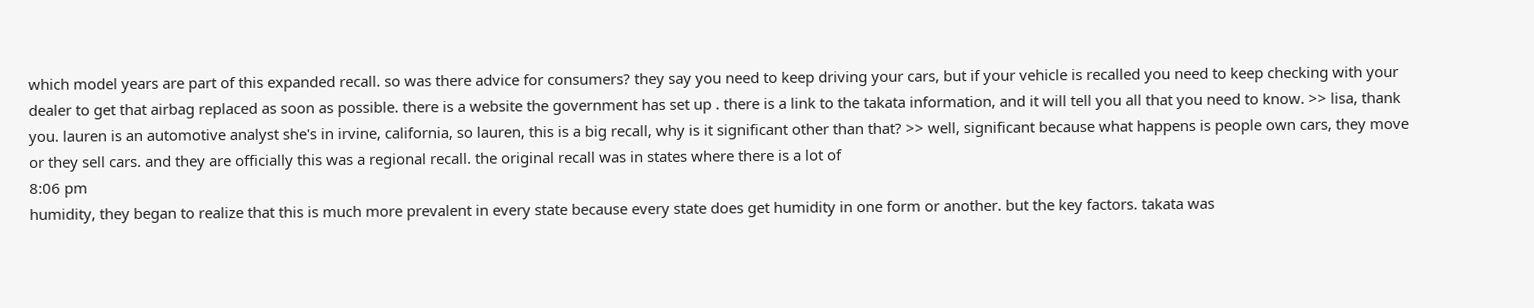which model years are part of this expanded recall. so was there advice for consumers? they say you need to keep driving your cars, but if your vehicle is recalled you need to keep checking with your dealer to get that airbag replaced as soon as possible. there is a website the government has set up . there is a link to the takata information, and it will tell you all that you need to know. >> lisa, thank you. lauren is an automotive analyst she's in irvine, california, so lauren, this is a big recall, why is it significant other than that? >> well, significant because what happens is people own cars, they move or they sell cars. and they are officially this was a regional recall. the original recall was in states where there is a lot of
8:06 pm
humidity, they began to realize that this is much more prevalent in every state because every state does get humidity in one form or another. but the key factors. takata was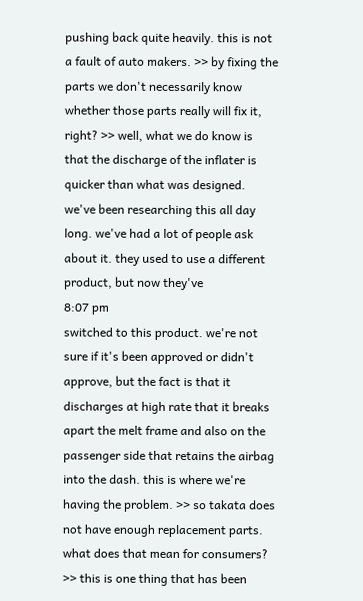pushing back quite heavily. this is not a fault of auto makers. >> by fixing the parts we don't necessarily know whether those parts really will fix it, right? >> well, what we do know is that the discharge of the inflater is quicker than what was designed. we've been researching this all day long. we've had a lot of people ask about it. they used to use a different product, but now they've
8:07 pm
switched to this product. we're not sure if it's been approved or didn't approve, but the fact is that it discharges at high rate that it breaks apart the melt frame and also on the passenger side that retains the airbag into the dash. this is where we're having the problem. >> so takata does not have enough replacement parts. what does that mean for consumers? >> this is one thing that has been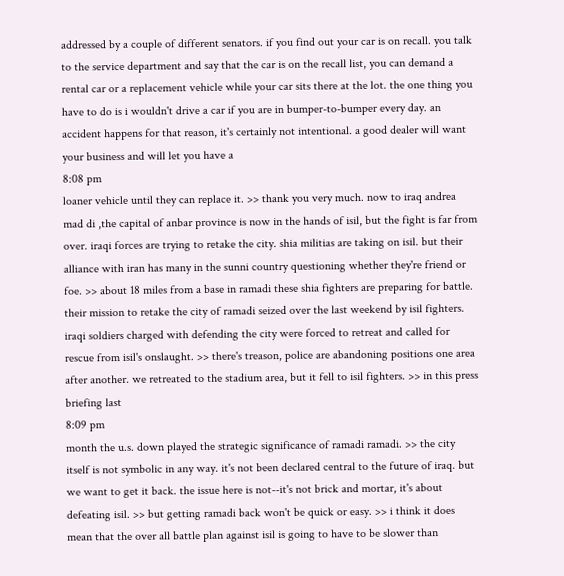addressed by a couple of different senators. if you find out your car is on recall. you talk to the service department and say that the car is on the recall list, you can demand a rental car or a replacement vehicle while your car sits there at the lot. the one thing you have to do is i wouldn't drive a car if you are in bumper-to-bumper every day. an accident happens for that reason, it's certainly not intentional. a good dealer will want your business and will let you have a
8:08 pm
loaner vehicle until they can replace it. >> thank you very much. now to iraq andrea mad di ,the capital of anbar province is now in the hands of isil, but the fight is far from over. iraqi forces are trying to retake the city. shia militias are taking on isil. but their alliance with iran has many in the sunni country questioning whether they're friend or foe. >> about 18 miles from a base in ramadi these shia fighters are preparing for battle. their mission to retake the city of ramadi seized over the last weekend by isil fighters. iraqi soldiers charged with defending the city were forced to retreat and called for rescue from isil's onslaught. >> there's treason, police are abandoning positions one area after another. we retreated to the stadium area, but it fell to isil fighters. >> in this press briefing last
8:09 pm
month the u.s. down played the strategic significance of ramadi ramadi. >> the city itself is not symbolic in any way. it's not been declared central to the future of iraq. but we want to get it back. the issue here is not--it's not brick and mortar, it's about defeating isil. >> but getting ramadi back won't be quick or easy. >> i think it does mean that the over all battle plan against isil is going to have to be slower than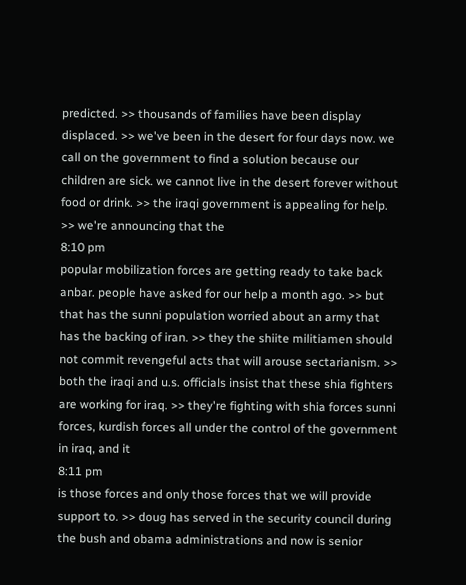predicted. >> thousands of families have been display displaced. >> we've been in the desert for four days now. we call on the government to find a solution because our children are sick. we cannot live in the desert forever without food or drink. >> the iraqi government is appealing for help. >> we're announcing that the
8:10 pm
popular mobilization forces are getting ready to take back anbar. people have asked for our help a month ago. >> but that has the sunni population worried about an army that has the backing of iran. >> they the shiite militiamen should not commit revengeful acts that will arouse sectarianism. >> both the iraqi and u.s. officials insist that these shia fighters are working for iraq. >> they're fighting with shia forces sunni forces, kurdish forces all under the control of the government in iraq, and it
8:11 pm
is those forces and only those forces that we will provide support to. >> doug has served in the security council during the bush and obama administrations and now is senior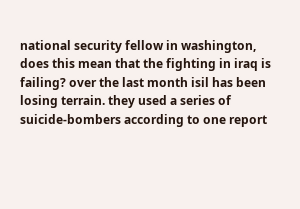national security fellow in washington, does this mean that the fighting in iraq is failing? over the last month isil has been losing terrain. they used a series of suicide-bombers according to one report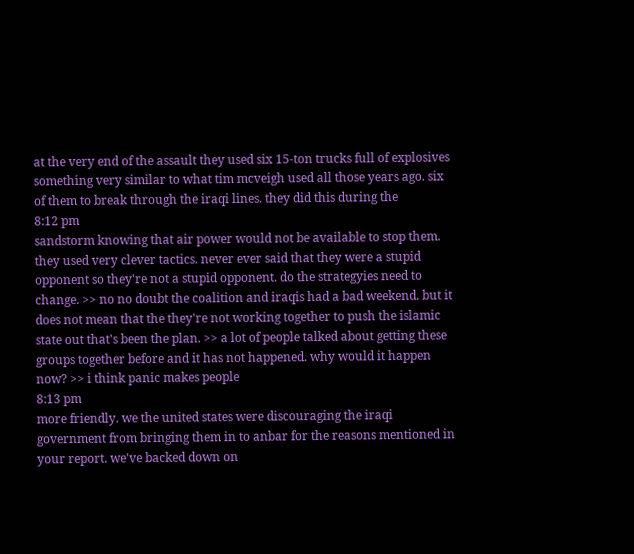at the very end of the assault they used six 15-ton trucks full of explosives something very similar to what tim mcveigh used all those years ago. six of them to break through the iraqi lines. they did this during the
8:12 pm
sandstorm knowing that air power would not be available to stop them. they used very clever tactics. never ever said that they were a stupid opponent so they're not a stupid opponent. do the strategyies need to change. >> no no doubt the coalition and iraqis had a bad weekend. but it does not mean that the they're not working together to push the islamic state out that's been the plan. >> a lot of people talked about getting these groups together before and it has not happened. why would it happen now? >> i think panic makes people
8:13 pm
more friendly. we the united states were discouraging the iraqi government from bringing them in to anbar for the reasons mentioned in your report. we've backed down on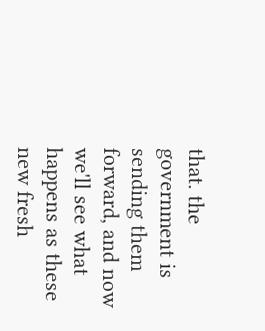that. the government is sending them forward, and now we'll see what happens as these new fresh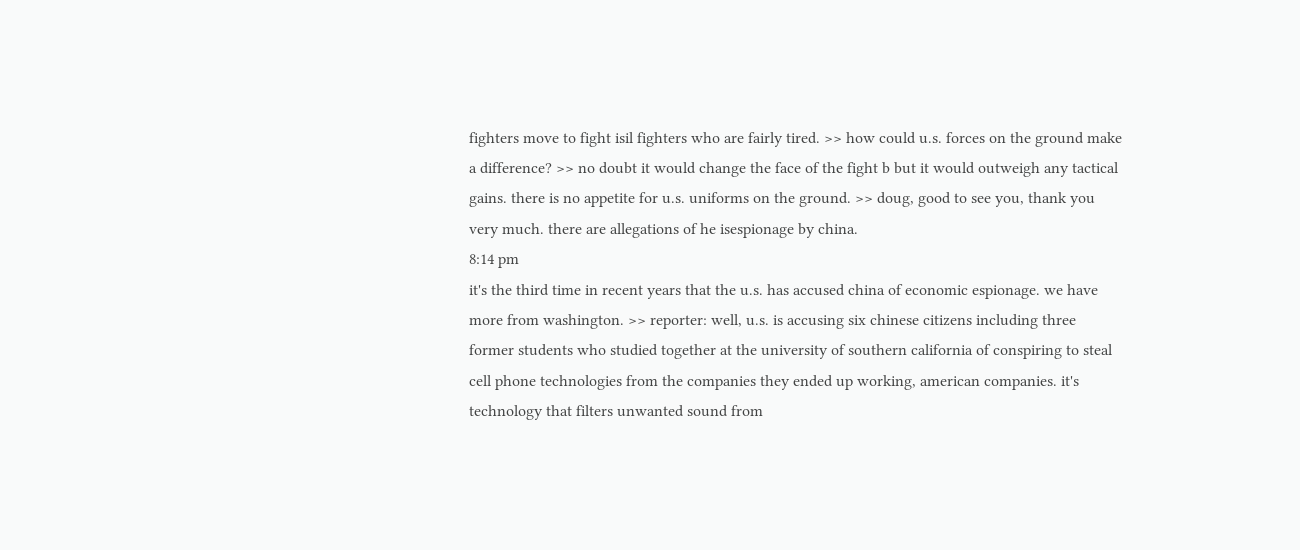fighters move to fight isil fighters who are fairly tired. >> how could u.s. forces on the ground make a difference? >> no doubt it would change the face of the fight b but it would outweigh any tactical gains. there is no appetite for u.s. uniforms on the ground. >> doug, good to see you, thank you very much. there are allegations of he isespionage by china.
8:14 pm
it's the third time in recent years that the u.s. has accused china of economic espionage. we have more from washington. >> reporter: well, u.s. is accusing six chinese citizens including three former students who studied together at the university of southern california of conspiring to steal cell phone technologies from the companies they ended up working, american companies. it's technology that filters unwanted sound from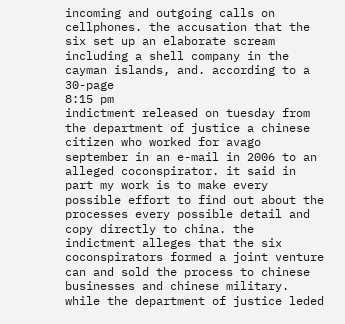incoming and outgoing calls on cellphones. the accusation that the six set up an elaborate scream including a shell company in the cayman islands, and. according to a 30-page
8:15 pm
indictment released on tuesday from the department of justice a chinese citizen who worked for avago september in an e-mail in 2006 to an alleged coconspirator. it said in part my work is to make every possible effort to find out about the processes every possible detail and copy directly to china. the indictment alleges that the six coconspirators formed a joint venture can and sold the process to chinese businesses and chinese military. while the department of justice leded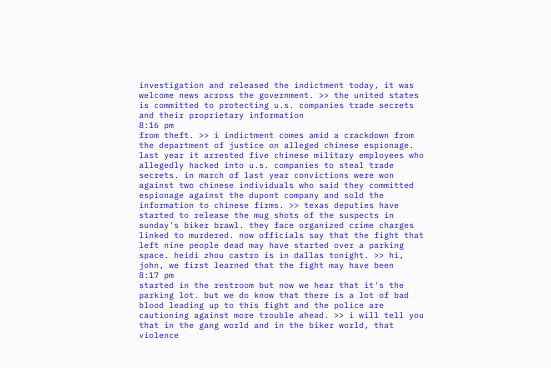investigation and released the indictment today, it was welcome news across the government. >> the united states is committed to protecting u.s. companies trade secrets and their proprietary information
8:16 pm
from theft. >> i indictment comes amid a crackdown from the department of justice on alleged chinese espionage. last year it arrested five chinese military employees who allegedly hacked into u.s. companies to steal trade secrets. in march of last year convictions were won against two chinese individuals who said they committed espionage against the dupont company and sold the information to chinese firms. >> texas deputies have started to release the mug shots of the suspects in sunday's biker brawl. they face organized crime charges linked to murdered. now officials say that the fight that left nine people dead may have started over a parking space. heidi zhou castro is in dallas tonight. >> hi, john, we first learned that the fight may have been
8:17 pm
started in the restroom but now we hear that it's the parking lot. but we do know that there is a lot of bad blood leading up to this fight and the police are cautioning against more trouble ahead. >> i will tell you that in the gang world and in the biker world, that violence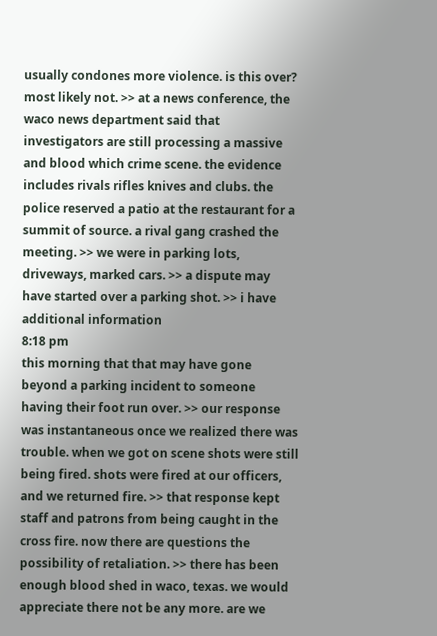usually condones more violence. is this over? most likely not. >> at a news conference, the waco news department said that investigators are still processing a massive and blood which crime scene. the evidence includes rivals rifles knives and clubs. the police reserved a patio at the restaurant for a summit of source. a rival gang crashed the meeting. >> we were in parking lots, driveways, marked cars. >> a dispute may have started over a parking shot. >> i have additional information
8:18 pm
this morning that that may have gone beyond a parking incident to someone having their foot run over. >> our response was instantaneous once we realized there was trouble. when we got on scene shots were still being fired. shots were fired at our officers, and we returned fire. >> that response kept staff and patrons from being caught in the cross fire. now there are questions the possibility of retaliation. >> there has been enough blood shed in waco, texas. we would appreciate there not be any more. are we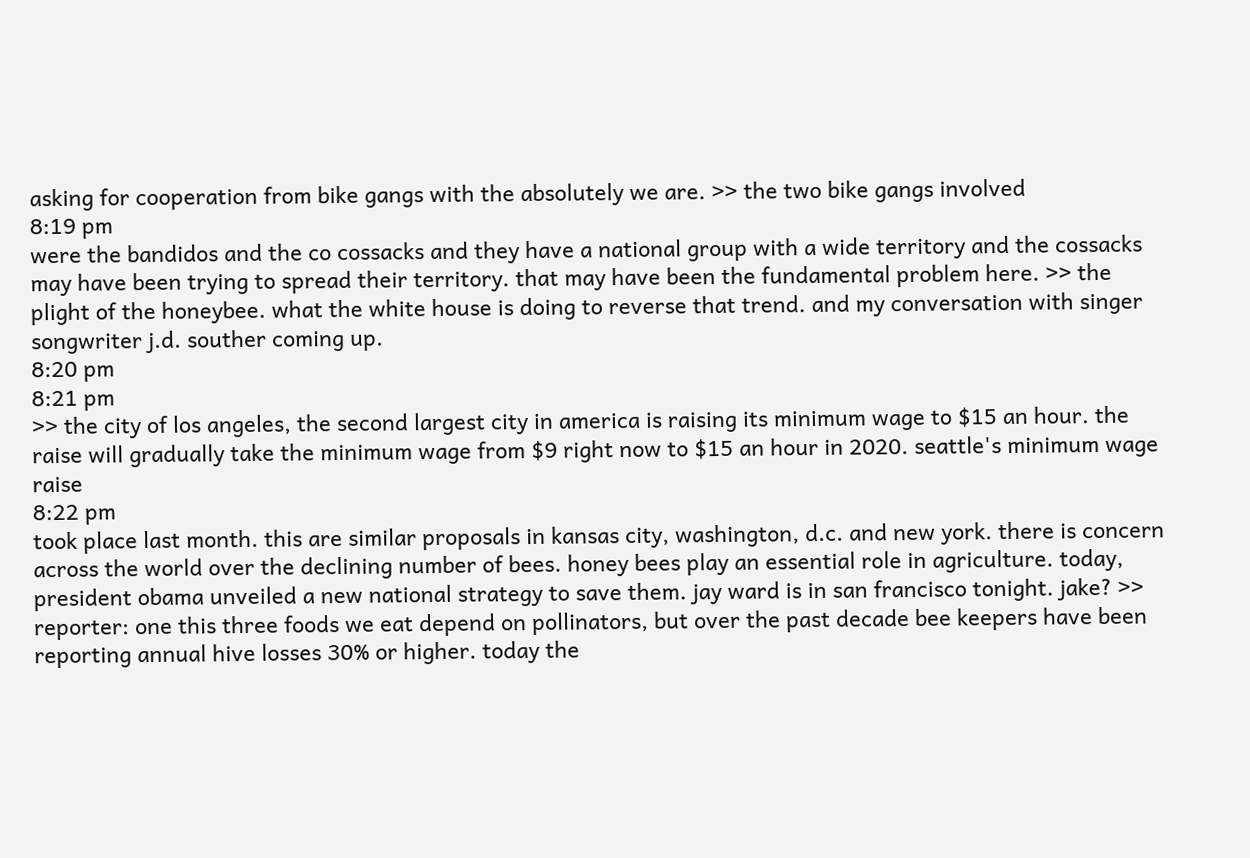asking for cooperation from bike gangs with the absolutely we are. >> the two bike gangs involved
8:19 pm
were the bandidos and the co cossacks and they have a national group with a wide territory and the cossacks may have been trying to spread their territory. that may have been the fundamental problem here. >> the plight of the honeybee. what the white house is doing to reverse that trend. and my conversation with singer songwriter j.d. souther coming up.
8:20 pm
8:21 pm
>> the city of los angeles, the second largest city in america is raising its minimum wage to $15 an hour. the raise will gradually take the minimum wage from $9 right now to $15 an hour in 2020. seattle's minimum wage raise
8:22 pm
took place last month. this are similar proposals in kansas city, washington, d.c. and new york. there is concern across the world over the declining number of bees. honey bees play an essential role in agriculture. today, president obama unveiled a new national strategy to save them. jay ward is in san francisco tonight. jake? >> reporter: one this three foods we eat depend on pollinators, but over the past decade bee keepers have been reporting annual hive losses 30% or higher. today the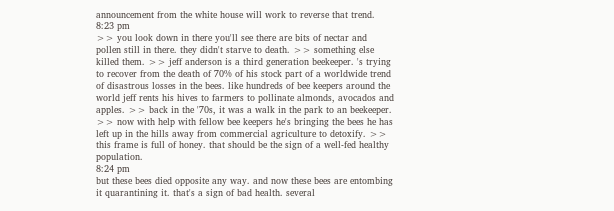announcement from the white house will work to reverse that trend.
8:23 pm
>> you look down in there you'll see there are bits of nectar and pollen still in there. they didn't starve to death. >> something else killed them. >> jeff anderson is a third generation beekeeper. 's trying to recover from the death of 70% of his stock part of a worldwide trend of disastrous losses in the bees. like hundreds of bee keepers around the world jeff rents his hives to farmers to pollinate almonds, avocados and apples. >> back in the '70s, it was a walk in the park to an beekeeper. >> now with help with fellow bee keepers he's bringing the bees he has left up in the hills away from commercial agriculture to detoxify. >> this frame is full of honey. that should be the sign of a well-fed healthy population.
8:24 pm
but these bees died opposite any way. and now these bees are entombing it quarantining it. that's a sign of bad health. several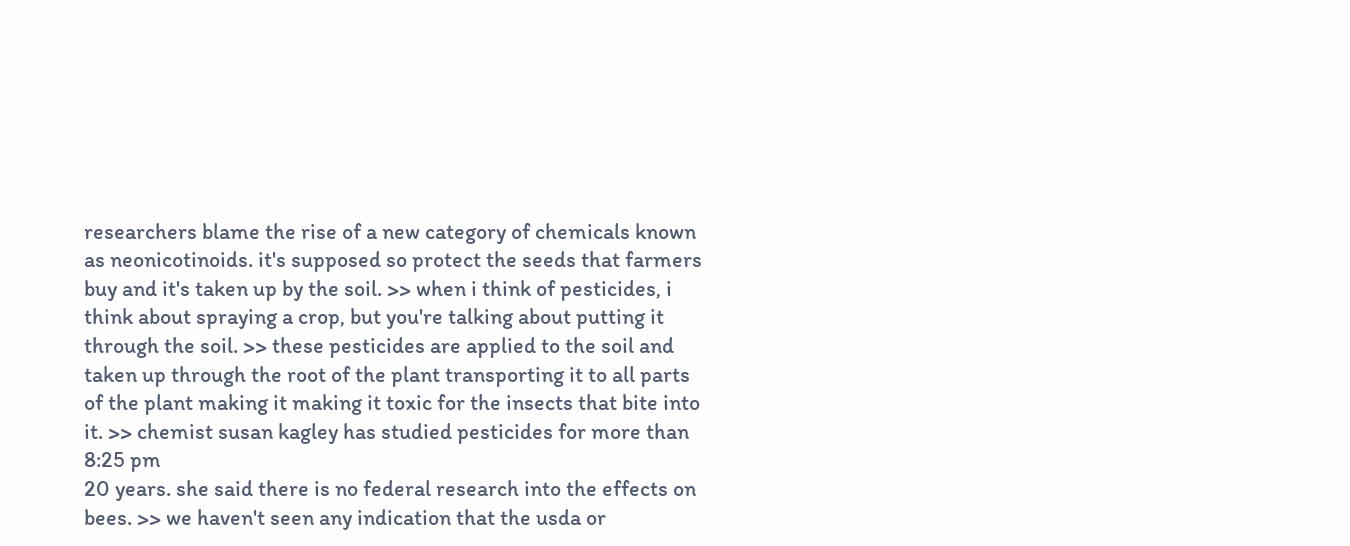researchers blame the rise of a new category of chemicals known as neonicotinoids. it's supposed so protect the seeds that farmers buy and it's taken up by the soil. >> when i think of pesticides, i think about spraying a crop, but you're talking about putting it through the soil. >> these pesticides are applied to the soil and taken up through the root of the plant transporting it to all parts of the plant making it making it toxic for the insects that bite into it. >> chemist susan kagley has studied pesticides for more than
8:25 pm
20 years. she said there is no federal research into the effects on bees. >> we haven't seen any indication that the usda or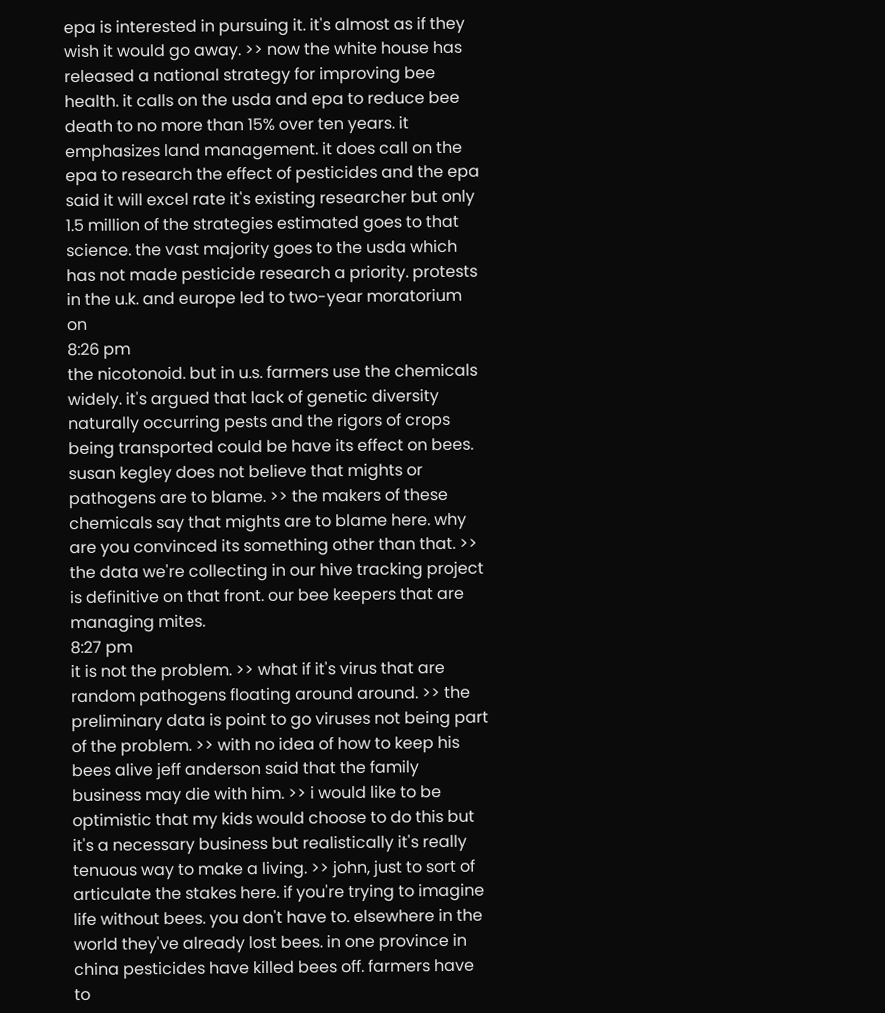epa is interested in pursuing it. it's almost as if they wish it would go away. >> now the white house has released a national strategy for improving bee health. it calls on the usda and epa to reduce bee death to no more than 15% over ten years. it emphasizes land management. it does call on the epa to research the effect of pesticides and the epa said it will excel rate it's existing researcher but only 1.5 million of the strategies estimated goes to that science. the vast majority goes to the usda which has not made pesticide research a priority. protests in the u.k. and europe led to two-year moratorium on
8:26 pm
the nicotonoid. but in u.s. farmers use the chemicals widely. it's argued that lack of genetic diversity naturally occurring pests and the rigors of crops being transported could be have its effect on bees. susan kegley does not believe that mights or pathogens are to blame. >> the makers of these chemicals say that mights are to blame here. why are you convinced its something other than that. >> the data we're collecting in our hive tracking project is definitive on that front. our bee keepers that are managing mites.
8:27 pm
it is not the problem. >> what if it's virus that are random pathogens floating around around. >> the preliminary data is point to go viruses not being part of the problem. >> with no idea of how to keep his bees alive jeff anderson said that the family business may die with him. >> i would like to be optimistic that my kids would choose to do this but it's a necessary business but realistically it's really tenuous way to make a living. >> john, just to sort of articulate the stakes here. if you're trying to imagine life without bees. you don't have to. elsewhere in the world they've already lost bees. in one province in china pesticides have killed bees off. farmers have to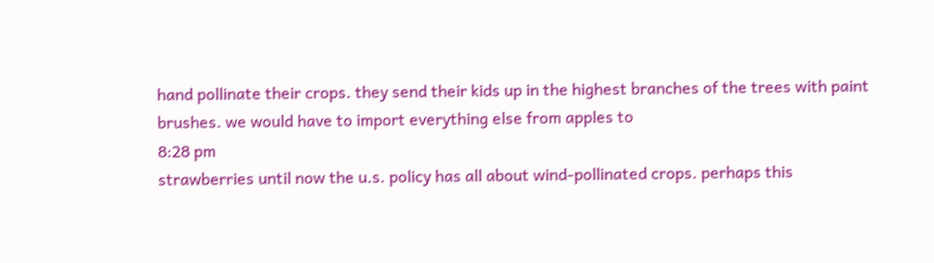hand pollinate their crops. they send their kids up in the highest branches of the trees with paint brushes. we would have to import everything else from apples to
8:28 pm
strawberries until now the u.s. policy has all about wind-pollinated crops. perhaps this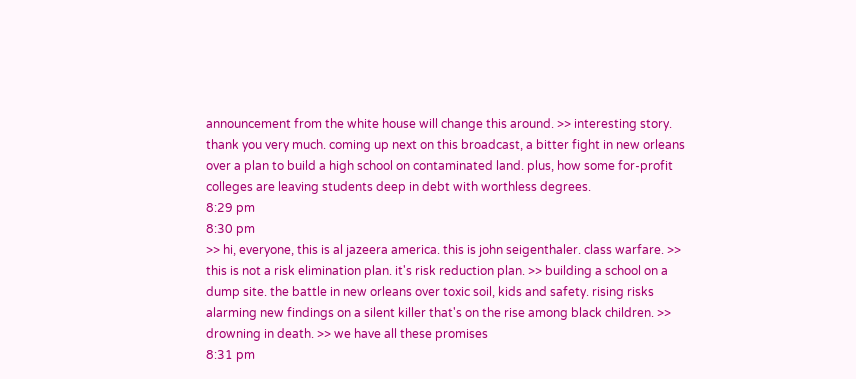announcement from the white house will change this around. >> interesting story. thank you very much. coming up next on this broadcast, a bitter fight in new orleans over a plan to build a high school on contaminated land. plus, how some for-profit colleges are leaving students deep in debt with worthless degrees.
8:29 pm
8:30 pm
>> hi, everyone, this is al jazeera america. this is john seigenthaler. class warfare. >> this is not a risk elimination plan. it's risk reduction plan. >> building a school on a dump site. the battle in new orleans over toxic soil, kids and safety. rising risks alarming new findings on a silent killer that's on the rise among black children. >> drowning in death. >> we have all these promises
8:31 pm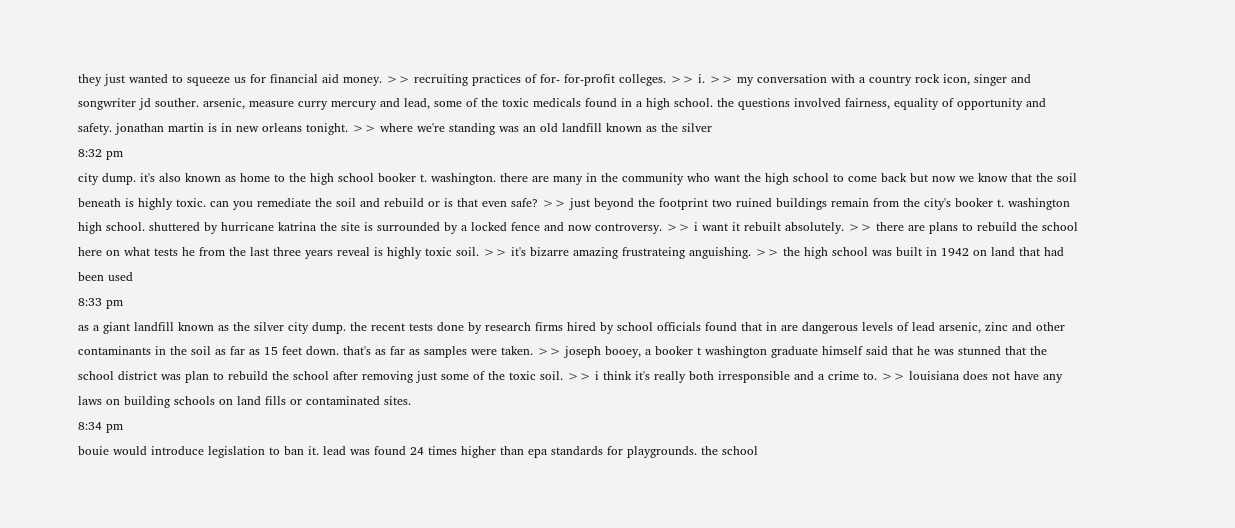they just wanted to squeeze us for financial aid money. >> recruiting practices of for- for-profit colleges. >> i. >> my conversation with a country rock icon, singer and songwriter jd souther. arsenic, measure curry mercury and lead, some of the toxic medicals found in a high school. the questions involved fairness, equality of opportunity and safety. jonathan martin is in new orleans tonight. >> where we're standing was an old landfill known as the silver
8:32 pm
city dump. it's also known as home to the high school booker t. washington. there are many in the community who want the high school to come back but now we know that the soil beneath is highly toxic. can you remediate the soil and rebuild or is that even safe? >> just beyond the footprint two ruined buildings remain from the city's booker t. washington high school. shuttered by hurricane katrina the site is surrounded by a locked fence and now controversy. >> i want it rebuilt absolutely. >> there are plans to rebuild the school here on what tests he from the last three years reveal is highly toxic soil. >> it's bizarre amazing frustrateing anguishing. >> the high school was built in 1942 on land that had been used
8:33 pm
as a giant landfill known as the silver city dump. the recent tests done by research firms hired by school officials found that in are dangerous levels of lead arsenic, zinc and other contaminants in the soil as far as 15 feet down. that's as far as samples were taken. >> joseph booey, a booker t washington graduate himself said that he was stunned that the school district was plan to rebuild the school after removing just some of the toxic soil. >> i think it's really both irresponsible and a crime to. >> louisiana does not have any laws on building schools on land fills or contaminated sites.
8:34 pm
bouie would introduce legislation to ban it. lead was found 24 times higher than epa standards for playgrounds. the school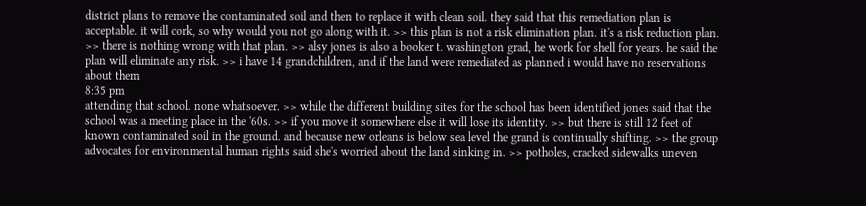district plans to remove the contaminated soil and then to replace it with clean soil. they said that this remediation plan is acceptable. it will cork, so why would you not go along with it. >> this plan is not a risk elimination plan. it's a risk reduction plan. >> there is nothing wrong with that plan. >> alsy jones is also a booker t. washington grad, he work for shell for years. he said the plan will eliminate any risk. >> i have 14 grandchildren, and if the land were remediated as planned i would have no reservations about them
8:35 pm
attending that school. none whatsoever. >> while the different building sites for the school has been identified jones said that the school was a meeting place in the '60s. >> if you move it somewhere else it will lose its identity. >> but there is still 12 feet of known contaminated soil in the ground. and because new orleans is below sea level the grand is continually shifting. >> the group advocates for environmental human rights said she's worried about the land sinking in. >> potholes, cracked sidewalks uneven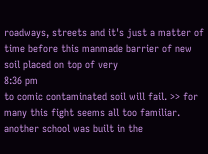roadways, streets and it's just a matter of time before this manmade barrier of new soil placed on top of very
8:36 pm
to comic contaminated soil will fail. >> for many this fight seems all too familiar. another school was built in the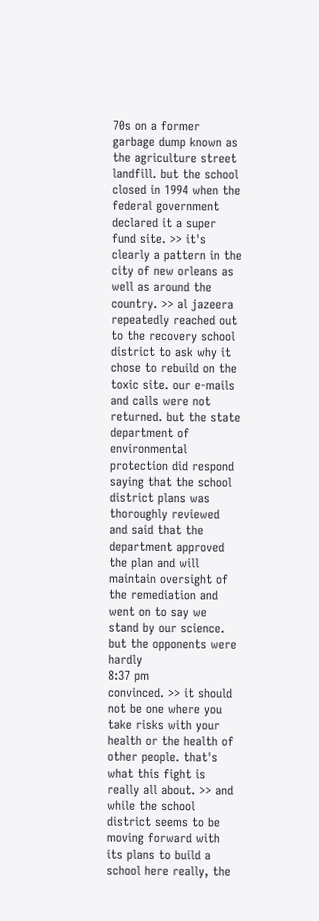70s on a former garbage dump known as the agriculture street landfill. but the school closed in 1994 when the federal government declared it a super fund site. >> it's clearly a pattern in the city of new orleans as well as around the country. >> al jazeera repeatedly reached out to the recovery school district to ask why it chose to rebuild on the toxic site. our e-mails and calls were not returned. but the state department of environmental protection did respond saying that the school district plans was thoroughly reviewed and said that the department approved the plan and will maintain oversight of the remediation and went on to say we stand by our science. but the opponents were hardly
8:37 pm
convinced. >> it should not be one where you take risks with your health or the health of other people. that's what this fight is really all about. >> and while the school district seems to be moving forward with its plans to build a school here really, the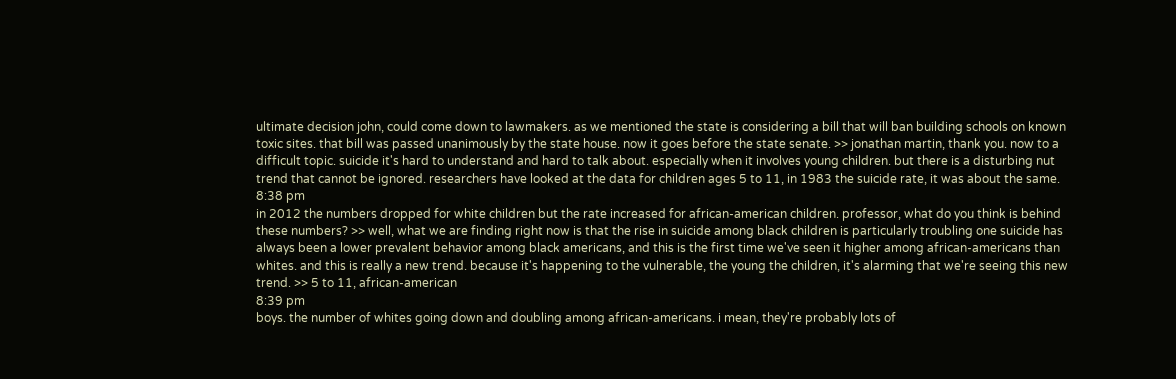ultimate decision john, could come down to lawmakers. as we mentioned the state is considering a bill that will ban building schools on known toxic sites. that bill was passed unanimously by the state house. now it goes before the state senate. >> jonathan martin, thank you. now to a difficult topic. suicide it's hard to understand and hard to talk about. especially when it involves young children. but there is a disturbing nut trend that cannot be ignored. researchers have looked at the data for children ages 5 to 11, in 1983 the suicide rate, it was about the same.
8:38 pm
in 2012 the numbers dropped for white children but the rate increased for african-american children. professor, what do you think is behind these numbers? >> well, what we are finding right now is that the rise in suicide among black children is particularly troubling one suicide has always been a lower prevalent behavior among black americans, and this is the first time we've seen it higher among african-americans than whites. and this is really a new trend. because it's happening to the vulnerable, the young the children, it's alarming that we're seeing this new trend. >> 5 to 11, african-american
8:39 pm
boys. the number of whites going down and doubling among african-americans. i mean, they're probably lots of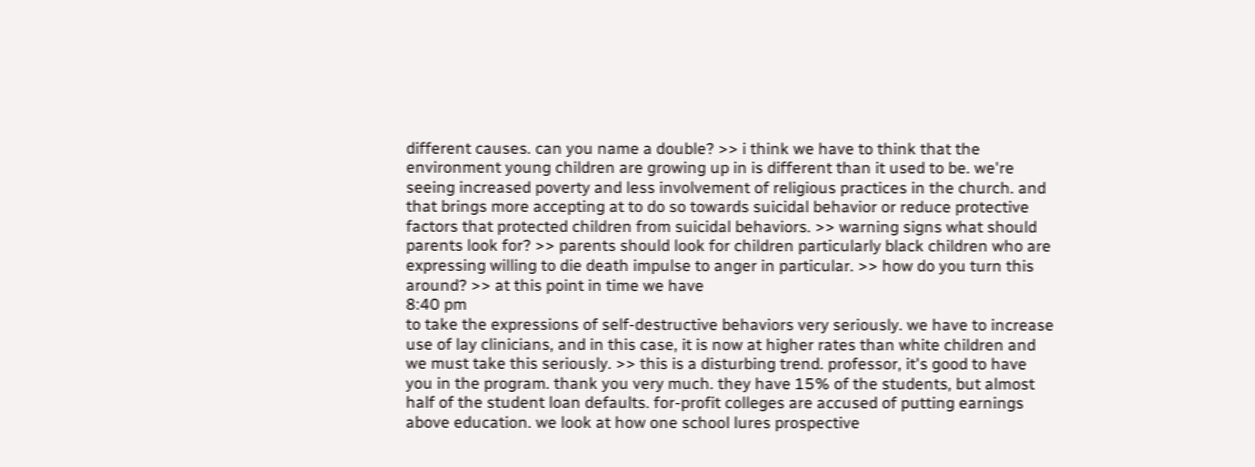different causes. can you name a double? >> i think we have to think that the environment young children are growing up in is different than it used to be. we're seeing increased poverty and less involvement of religious practices in the church. and that brings more accepting at to do so towards suicidal behavior or reduce protective factors that protected children from suicidal behaviors. >> warning signs what should parents look for? >> parents should look for children particularly black children who are expressing willing to die death impulse to anger in particular. >> how do you turn this around? >> at this point in time we have
8:40 pm
to take the expressions of self-destructive behaviors very seriously. we have to increase use of lay clinicians, and in this case, it is now at higher rates than white children and we must take this seriously. >> this is a disturbing trend. professor, it's good to have you in the program. thank you very much. they have 15% of the students, but almost half of the student loan defaults. for-profit colleges are accused of putting earnings above education. we look at how one school lures prospective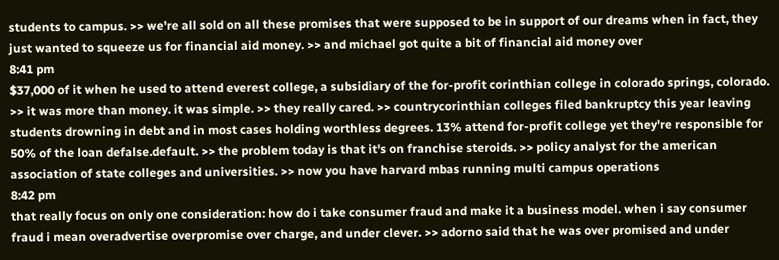students to campus. >> we're all sold on all these promises that were supposed to be in support of our dreams when in fact, they just wanted to squeeze us for financial aid money. >> and michael got quite a bit of financial aid money over
8:41 pm
$37,000 of it when he used to attend everest college, a subsidiary of the for-profit corinthian college in colorado springs, colorado. >> it was more than money. it was simple. >> they really cared. >> countrycorinthian colleges filed bankruptcy this year leaving students drowning in debt and in most cases holding worthless degrees. 13% attend for-profit college yet they're responsible for 50% of the loan defalse.default. >> the problem today is that it's on franchise steroids. >> policy analyst for the american association of state colleges and universities. >> now you have harvard mbas running multi campus operations
8:42 pm
that really focus on only one consideration: how do i take consumer fraud and make it a business model. when i say consumer fraud i mean overadvertise overpromise over charge, and under clever. >> adorno said that he was over promised and under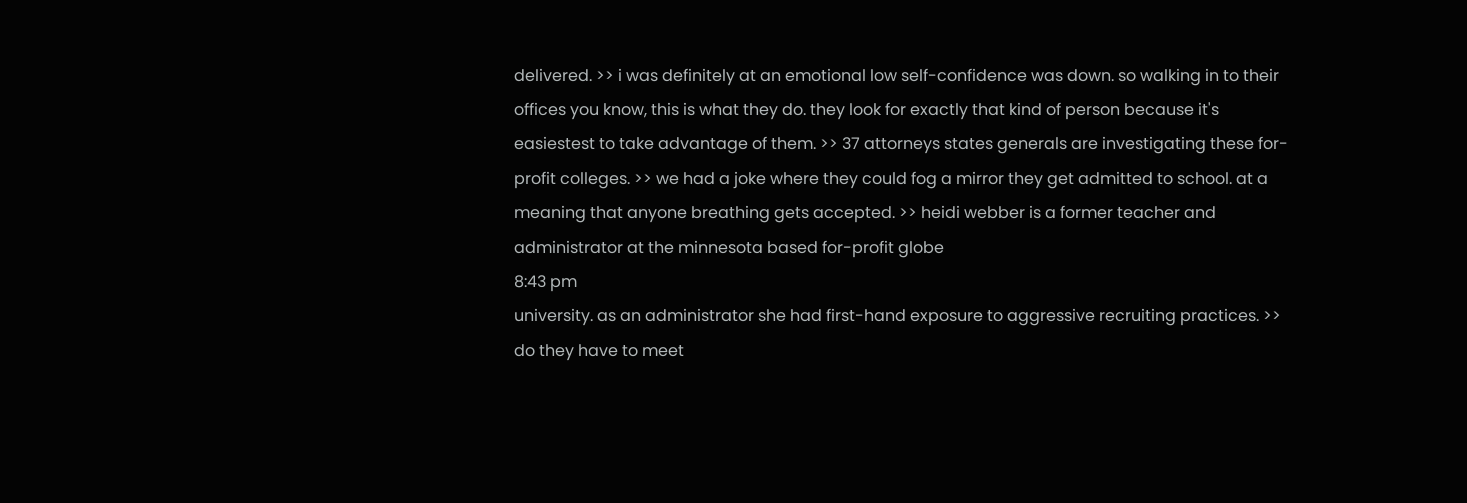delivered. >> i was definitely at an emotional low self-confidence was down. so walking in to their offices you know, this is what they do. they look for exactly that kind of person because it's easiestest to take advantage of them. >> 37 attorneys states generals are investigating these for-profit colleges. >> we had a joke where they could fog a mirror they get admitted to school. at a meaning that anyone breathing gets accepted. >> heidi webber is a former teacher and administrator at the minnesota based for-profit globe
8:43 pm
university. as an administrator she had first-hand exposure to aggressive recruiting practices. >> do they have to meet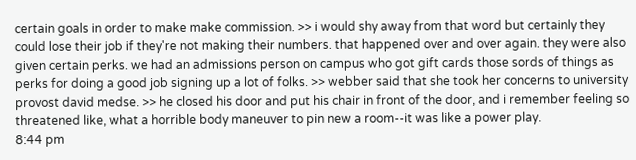certain goals in order to make make commission. >> i would shy away from that word but certainly they could lose their job if they're not making their numbers. that happened over and over again. they were also given certain perks. we had an admissions person on campus who got gift cards those sords of things as perks for doing a good job signing up a lot of folks. >> webber said that she took her concerns to university provost david medse. >> he closed his door and put his chair in front of the door, and i remember feeling so threatened like, what a horrible body maneuver to pin new a room--it was like a power play.
8:44 pm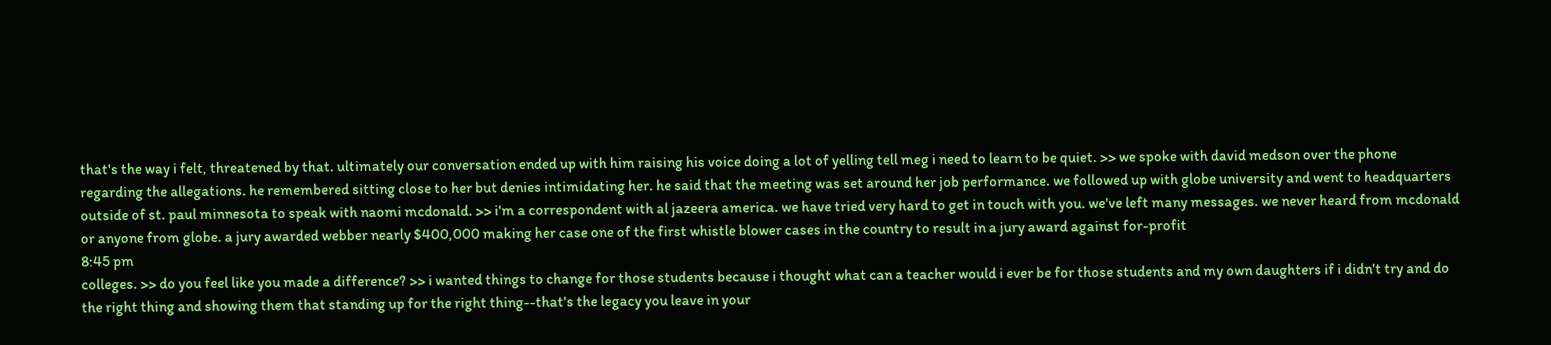that's the way i felt, threatened by that. ultimately our conversation ended up with him raising his voice doing a lot of yelling tell meg i need to learn to be quiet. >> we spoke with david medson over the phone regarding the allegations. he remembered sitting close to her but denies intimidating her. he said that the meeting was set around her job performance. we followed up with globe university and went to headquarters outside of st. paul minnesota to speak with naomi mcdonald. >> i'm a correspondent with al jazeera america. we have tried very hard to get in touch with you. we've left many messages. we never heard from mcdonald or anyone from globe. a jury awarded webber nearly $400,000 making her case one of the first whistle blower cases in the country to result in a jury award against for-profit
8:45 pm
colleges. >> do you feel like you made a difference? >> i wanted things to change for those students because i thought what can a teacher would i ever be for those students and my own daughters if i didn't try and do the right thing and showing them that standing up for the right thing--that's the legacy you leave in your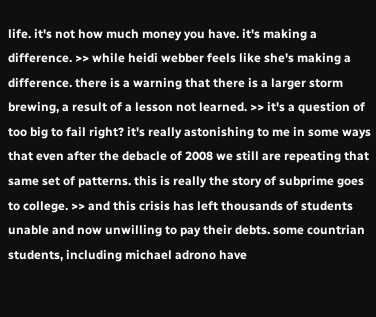life. it's not how much money you have. it's making a difference. >> while heidi webber feels like she's making a difference. there is a warning that there is a larger storm brewing, a result of a lesson not learned. >> it's a question of too big to fail right? it's really astonishing to me in some ways that even after the debacle of 2008 we still are repeating that same set of patterns. this is really the story of subprime goes to college. >> and this crisis has left thousands of students unable and now unwilling to pay their debts. some countrian students, including michael adrono have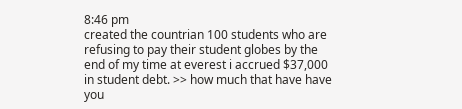8:46 pm
created the countrian 100 students who are refusing to pay their student globes by the end of my time at everest i accrued $37,000 in student debt. >> how much that have have you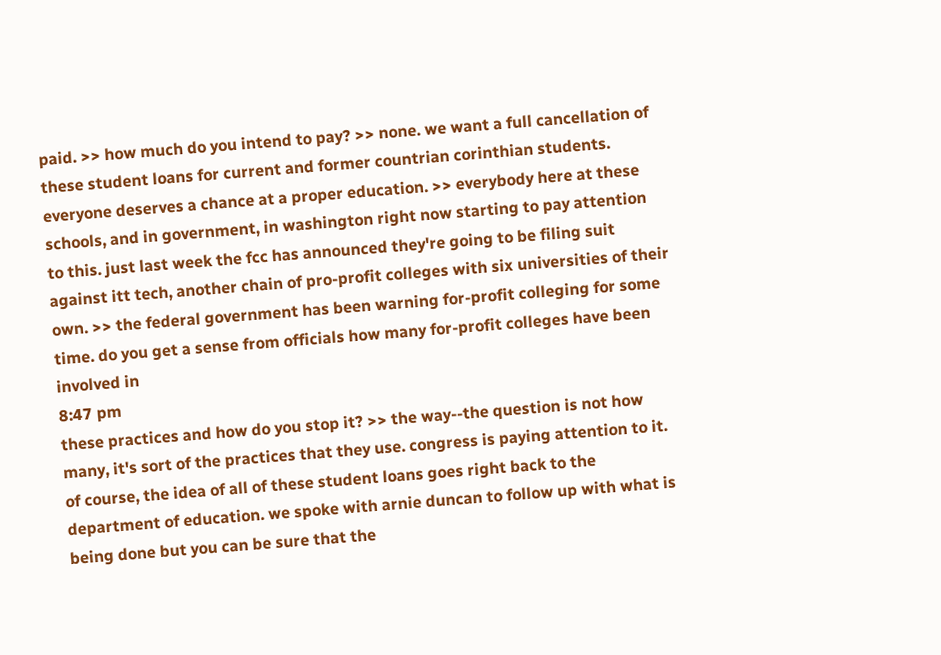paid. >> how much do you intend to pay? >> none. we want a full cancellation of these student loans for current and former countrian corinthian students. everyone deserves a chance at a proper education. >> everybody here at these schools, and in government, in washington right now starting to pay attention to this. just last week the fcc has announced they're going to be filing suit against itt tech, another chain of pro-profit colleges with six universities of their own. >> the federal government has been warning for-profit colleging for some time. do you get a sense from officials how many for-profit colleges have been involved in
8:47 pm
these practices and how do you stop it? >> the way--the question is not how many, it's sort of the practices that they use. congress is paying attention to it. of course, the idea of all of these student loans goes right back to the department of education. we spoke with arnie duncan to follow up with what is being done but you can be sure that the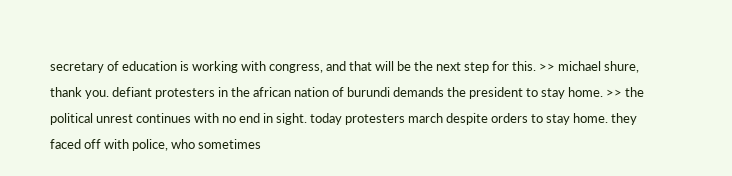secretary of education is working with congress, and that will be the next step for this. >> michael shure, thank you. defiant protesters in the african nation of burundi demands the president to stay home. >> the political unrest continues with no end in sight. today protesters march despite orders to stay home. they faced off with police, who sometimes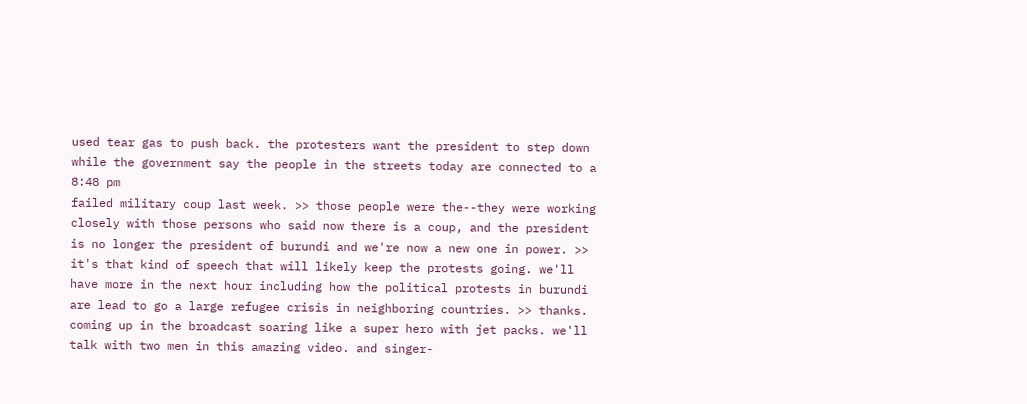used tear gas to push back. the protesters want the president to step down while the government say the people in the streets today are connected to a
8:48 pm
failed military coup last week. >> those people were the--they were working closely with those persons who said now there is a coup, and the president is no longer the president of burundi and we're now a new one in power. >> it's that kind of speech that will likely keep the protests going. we'll have more in the next hour including how the political protests in burundi are lead to go a large refugee crisis in neighboring countries. >> thanks. coming up in the broadcast soaring like a super hero with jet packs. we'll talk with two men in this amazing video. and singer-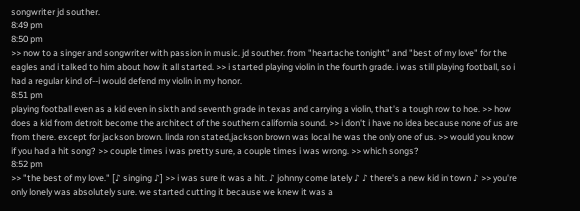songwriter jd souther.
8:49 pm
8:50 pm
>> now to a singer and songwriter with passion in music. jd souther. from "heartache tonight" and "best of my love" for the eagles and i talked to him about how it all started. >> i started playing violin in the fourth grade. i was still playing football, so i had a regular kind of--i would defend my violin in my honor.
8:51 pm
playing football even as a kid even in sixth and seventh grade in texas and carrying a violin, that's a tough row to hoe. >> how does a kid from detroit become the architect of the southern california sound. >> i don't i have no idea because none of us are from there. except for jackson brown. linda ron stated,jackson brown was local he was the only one of us. >> would you know if you had a hit song? >> couple times i was pretty sure, a couple times i was wrong. >> which songs?
8:52 pm
>> "the best of my love." [♪ singing ♪] >> i was sure it was a hit. ♪ johnny come lately ♪ ♪ there's a new kid in town ♪ >> you're only lonely was absolutely sure. we started cutting it because we knew it was a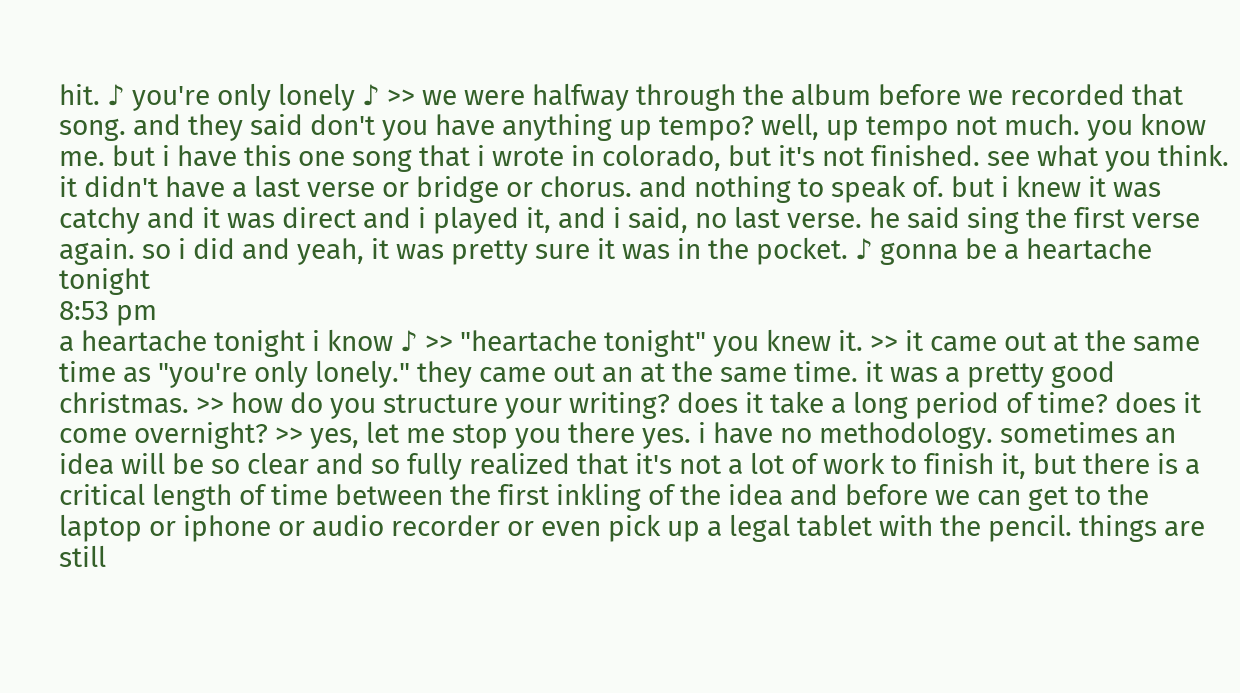hit. ♪ you're only lonely ♪ >> we were halfway through the album before we recorded that song. and they said don't you have anything up tempo? well, up tempo not much. you know me. but i have this one song that i wrote in colorado, but it's not finished. see what you think. it didn't have a last verse or bridge or chorus. and nothing to speak of. but i knew it was catchy and it was direct and i played it, and i said, no last verse. he said sing the first verse again. so i did and yeah, it was pretty sure it was in the pocket. ♪ gonna be a heartache tonight
8:53 pm
a heartache tonight i know ♪ >> "heartache tonight" you knew it. >> it came out at the same time as "you're only lonely." they came out an at the same time. it was a pretty good christmas. >> how do you structure your writing? does it take a long period of time? does it come overnight? >> yes, let me stop you there yes. i have no methodology. sometimes an idea will be so clear and so fully realized that it's not a lot of work to finish it, but there is a critical length of time between the first inkling of the idea and before we can get to the laptop or iphone or audio recorder or even pick up a legal tablet with the pencil. things are still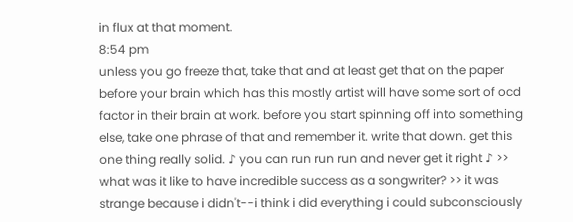in flux at that moment.
8:54 pm
unless you go freeze that, take that and at least get that on the paper before your brain which has this mostly artist will have some sort of ocd factor in their brain at work. before you start spinning off into something else, take one phrase of that and remember it. write that down. get this one thing really solid. ♪ you can run run run and never get it right ♪ >> what was it like to have incredible success as a songwriter? >> it was strange because i didn't--i think i did everything i could subconsciously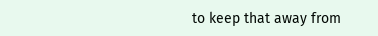to keep that away from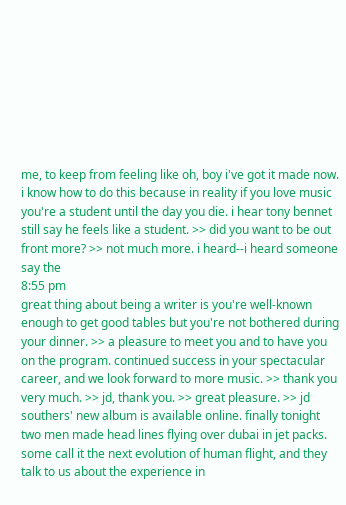me, to keep from feeling like oh, boy i've got it made now. i know how to do this because in reality if you love music you're a student until the day you die. i hear tony bennet still say he feels like a student. >> did you want to be out front more? >> not much more. i heard--i heard someone say the
8:55 pm
great thing about being a writer is you're well-known enough to get good tables but you're not bothered during your dinner. >> a pleasure to meet you and to have you on the program. continued success in your spectacular career, and we look forward to more music. >> thank you very much. >> jd, thank you. >> great pleasure. >> jd southers' new album is available online. finally tonight two men made head lines flying over dubai in jet packs. some call it the next evolution of human flight, and they talk to us about the experience in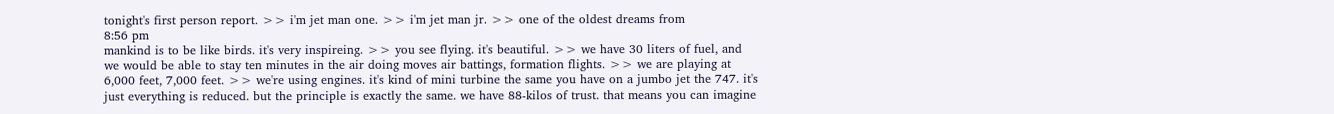tonight's first person report. >> i'm jet man one. >> i'm jet man jr. >> one of the oldest dreams from
8:56 pm
mankind is to be like birds. it's very inspireing. >> you see flying. it's beautiful. >> we have 30 liters of fuel, and we would be able to stay ten minutes in the air doing moves air battings, formation flights. >> we are playing at 6,000 feet, 7,000 feet. >> we're using engines. it's kind of mini turbine the same you have on a jumbo jet the 747. it's just everything is reduced. but the principle is exactly the same. we have 88-kilos of trust. that means you can imagine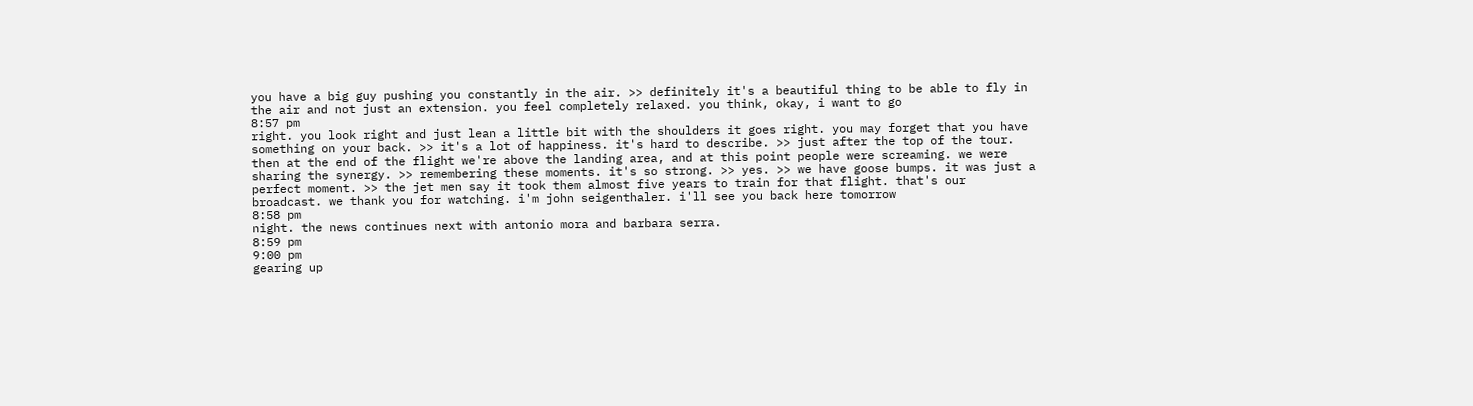you have a big guy pushing you constantly in the air. >> definitely it's a beautiful thing to be able to fly in the air and not just an extension. you feel completely relaxed. you think, okay, i want to go
8:57 pm
right. you look right and just lean a little bit with the shoulders it goes right. you may forget that you have something on your back. >> it's a lot of happiness. it's hard to describe. >> just after the top of the tour. then at the end of the flight we're above the landing area, and at this point people were screaming. we were sharing the synergy. >> remembering these moments. it's so strong. >> yes. >> we have goose bumps. it was just a perfect moment. >> the jet men say it took them almost five years to train for that flight. that's our broadcast. we thank you for watching. i'm john seigenthaler. i'll see you back here tomorrow
8:58 pm
night. the news continues next with antonio mora and barbara serra.
8:59 pm
9:00 pm
gearing up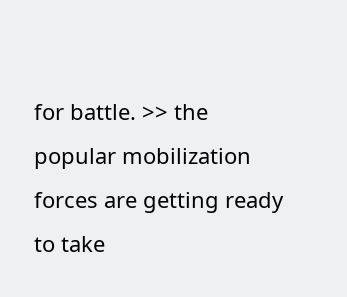for battle. >> the popular mobilization forces are getting ready to take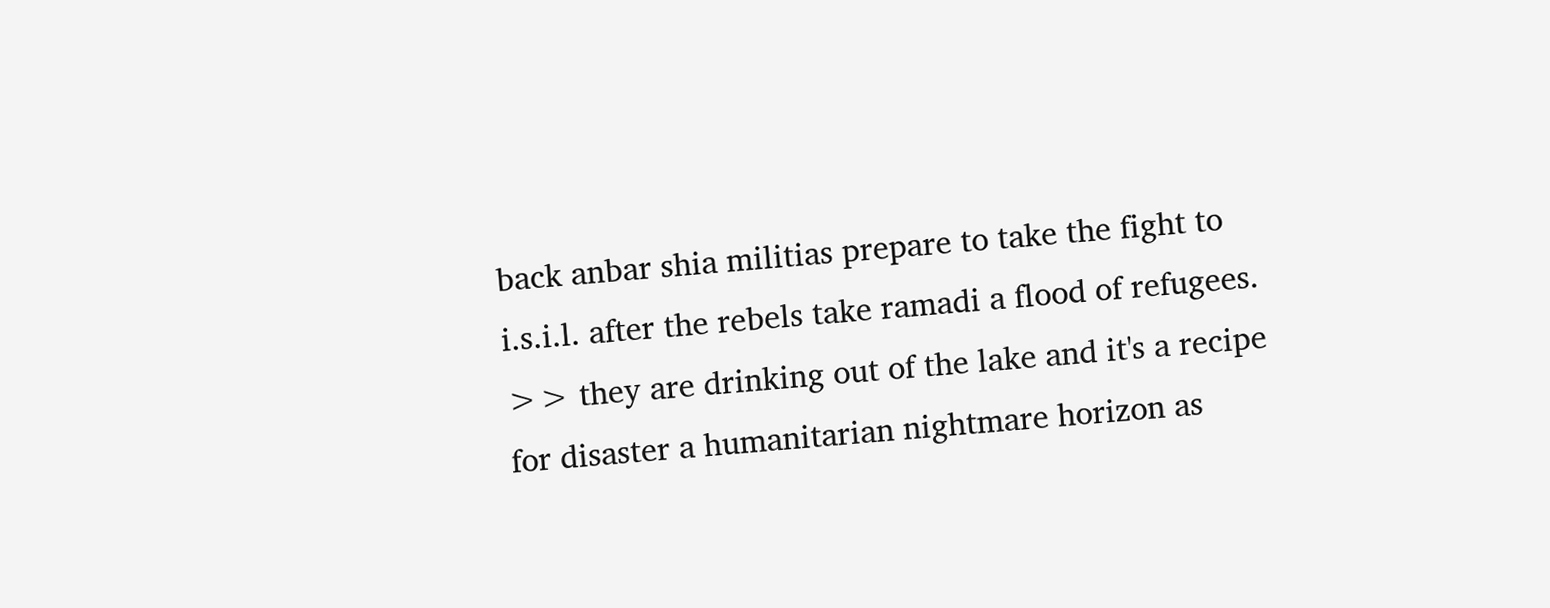back anbar shia militias prepare to take the fight to i.s.i.l. after the rebels take ramadi a flood of refugees. >> they are drinking out of the lake and it's a recipe for disaster a humanitarian nightmare horizon as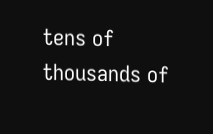tens of thousands of